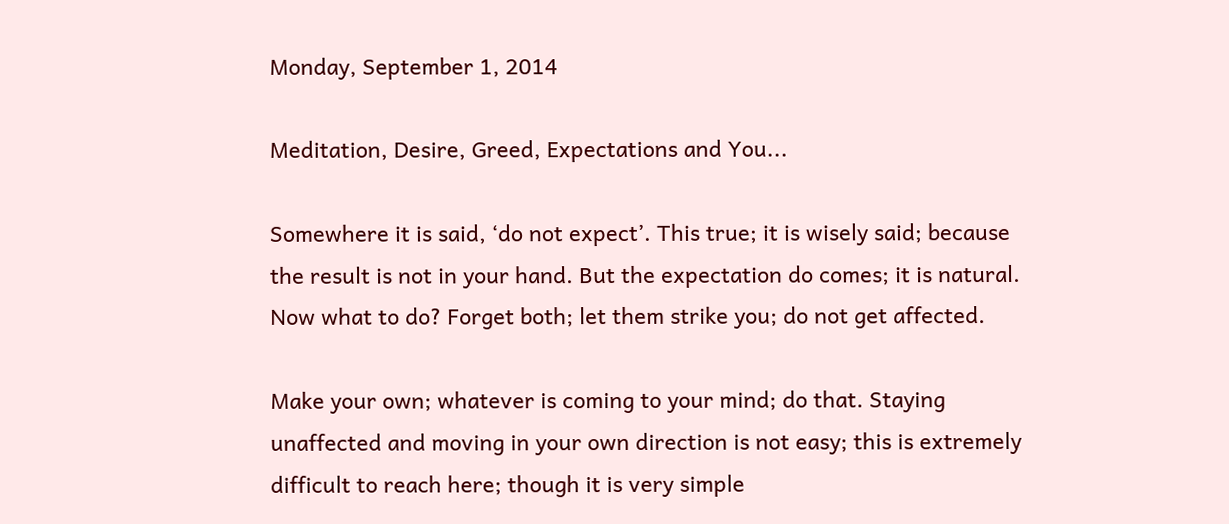Monday, September 1, 2014

Meditation, Desire, Greed, Expectations and You...

Somewhere it is said, ‘do not expect’. This true; it is wisely said; because the result is not in your hand. But the expectation do comes; it is natural. Now what to do? Forget both; let them strike you; do not get affected.

Make your own; whatever is coming to your mind; do that. Staying unaffected and moving in your own direction is not easy; this is extremely difficult to reach here; though it is very simple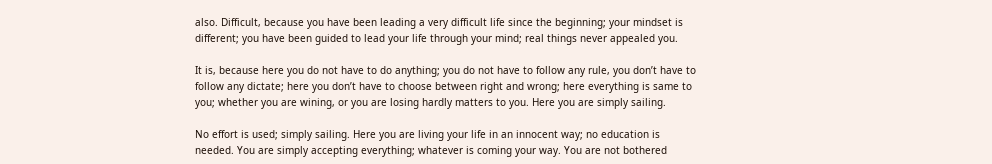also. Difficult, because you have been leading a very difficult life since the beginning; your mindset is different; you have been guided to lead your life through your mind; real things never appealed you.

It is, because here you do not have to do anything; you do not have to follow any rule, you don’t have to follow any dictate; here you don’t have to choose between right and wrong; here everything is same to you; whether you are wining, or you are losing hardly matters to you. Here you are simply sailing.

No effort is used; simply sailing. Here you are living your life in an innocent way; no education is needed. You are simply accepting everything; whatever is coming your way. You are not bothered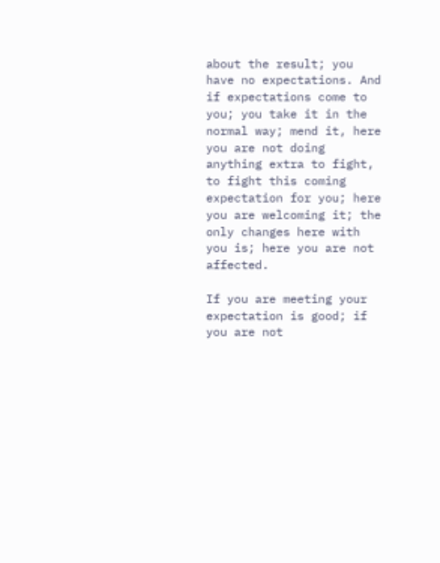about the result; you have no expectations. And if expectations come to you; you take it in the normal way; mend it, here you are not doing anything extra to fight, to fight this coming expectation for you; here you are welcoming it; the only changes here with you is; here you are not affected.

If you are meeting your expectation is good; if you are not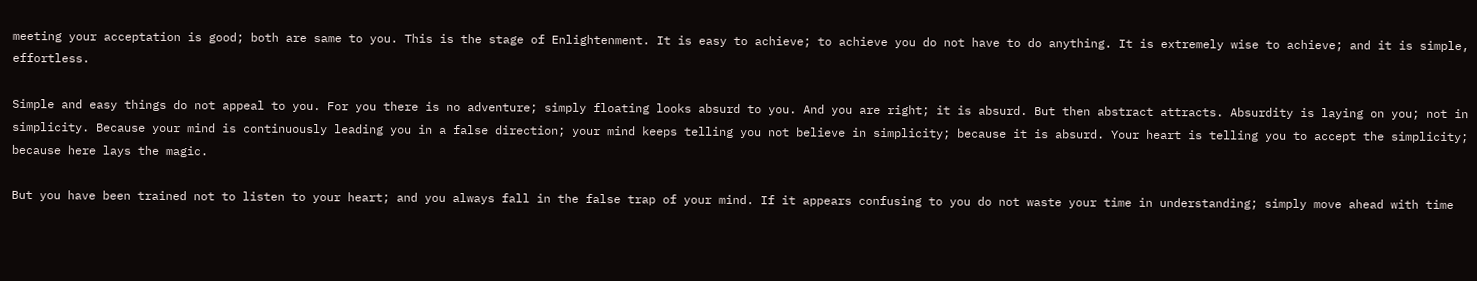meeting your acceptation is good; both are same to you. This is the stage of Enlightenment. It is easy to achieve; to achieve you do not have to do anything. It is extremely wise to achieve; and it is simple, effortless.

Simple and easy things do not appeal to you. For you there is no adventure; simply floating looks absurd to you. And you are right; it is absurd. But then abstract attracts. Absurdity is laying on you; not in simplicity. Because your mind is continuously leading you in a false direction; your mind keeps telling you not believe in simplicity; because it is absurd. Your heart is telling you to accept the simplicity; because here lays the magic.

But you have been trained not to listen to your heart; and you always fall in the false trap of your mind. If it appears confusing to you do not waste your time in understanding; simply move ahead with time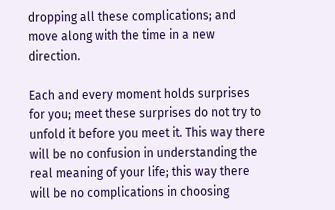dropping all these complications; and move along with the time in a new direction.

Each and every moment holds surprises for you; meet these surprises do not try to unfold it before you meet it. This way there will be no confusion in understanding the real meaning of your life; this way there will be no complications in choosing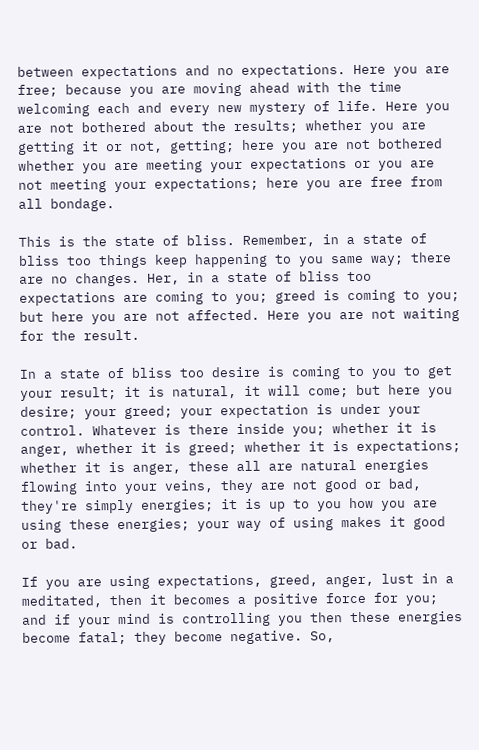between expectations and no expectations. Here you are free; because you are moving ahead with the time welcoming each and every new mystery of life. Here you are not bothered about the results; whether you are getting it or not, getting; here you are not bothered whether you are meeting your expectations or you are not meeting your expectations; here you are free from all bondage.

This is the state of bliss. Remember, in a state of bliss too things keep happening to you same way; there are no changes. Her, in a state of bliss too expectations are coming to you; greed is coming to you; but here you are not affected. Here you are not waiting for the result.

In a state of bliss too desire is coming to you to get your result; it is natural, it will come; but here you desire; your greed; your expectation is under your control. Whatever is there inside you; whether it is anger, whether it is greed; whether it is expectations; whether it is anger, these all are natural energies flowing into your veins, they are not good or bad, they're simply energies; it is up to you how you are using these energies; your way of using makes it good or bad.

If you are using expectations, greed, anger, lust in a meditated, then it becomes a positive force for you; and if your mind is controlling you then these energies become fatal; they become negative. So,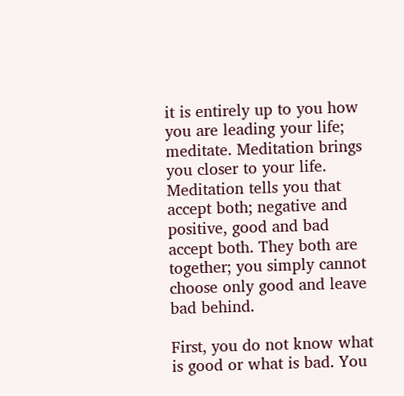it is entirely up to you how you are leading your life; meditate. Meditation brings you closer to your life. Meditation tells you that accept both; negative and positive, good and bad accept both. They both are together; you simply cannot choose only good and leave bad behind.

First, you do not know what is good or what is bad. You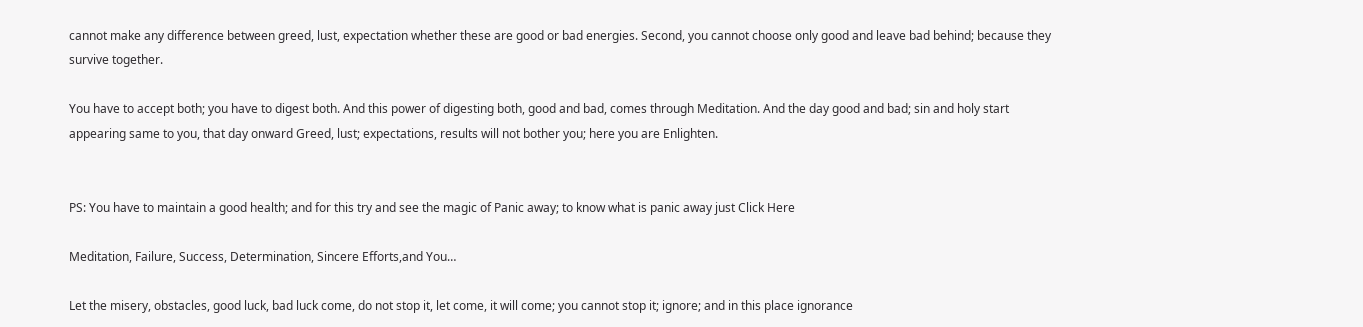cannot make any difference between greed, lust, expectation whether these are good or bad energies. Second, you cannot choose only good and leave bad behind; because they survive together.

You have to accept both; you have to digest both. And this power of digesting both, good and bad, comes through Meditation. And the day good and bad; sin and holy start appearing same to you, that day onward Greed, lust; expectations, results will not bother you; here you are Enlighten.


PS: You have to maintain a good health; and for this try and see the magic of Panic away; to know what is panic away just Click Here

Meditation, Failure, Success, Determination, Sincere Efforts,and You…

Let the misery, obstacles, good luck, bad luck come, do not stop it, let come, it will come; you cannot stop it; ignore; and in this place ignorance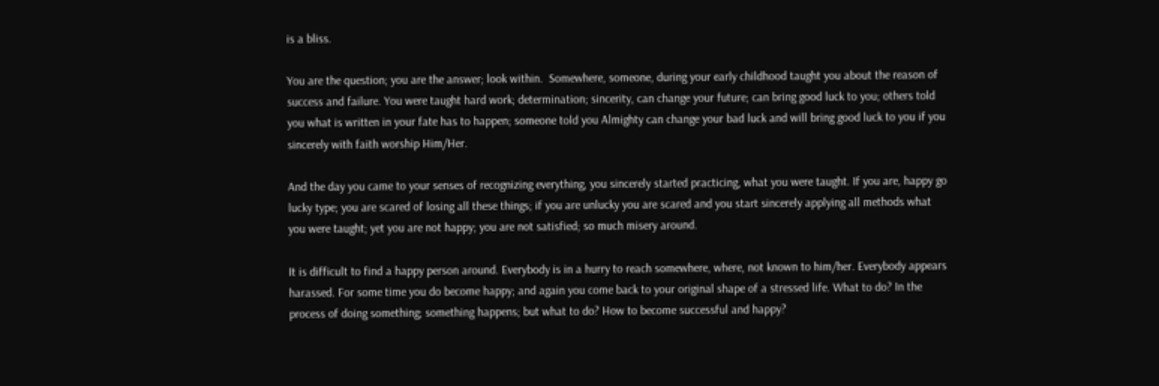is a bliss.

You are the question; you are the answer; look within.  Somewhere, someone, during your early childhood taught you about the reason of success and failure. You were taught hard work; determination; sincerity, can change your future; can bring good luck to you; others told you what is written in your fate has to happen; someone told you Almighty can change your bad luck and will bring good luck to you if you sincerely with faith worship Him/Her.

And the day you came to your senses of recognizing everything, you sincerely started practicing, what you were taught. If you are, happy go lucky type; you are scared of losing all these things; if you are unlucky you are scared and you start sincerely applying all methods what you were taught; yet you are not happy; you are not satisfied; so much misery around.

It is difficult to find a happy person around. Everybody is in a hurry to reach somewhere, where, not known to him/her. Everybody appears harassed. For some time you do become happy; and again you come back to your original shape of a stressed life. What to do? In the process of doing something; something happens; but what to do? How to become successful and happy?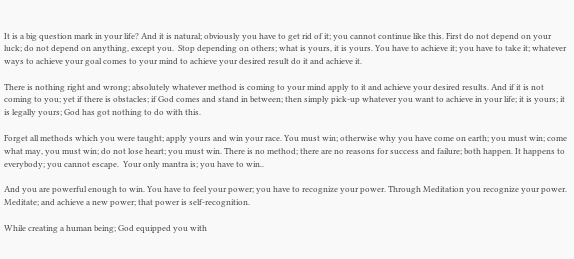It is a big question mark in your life? And it is natural; obviously you have to get rid of it; you cannot continue like this. First do not depend on your luck; do not depend on anything, except you.  Stop depending on others; what is yours, it is yours. You have to achieve it; you have to take it; whatever ways to achieve your goal comes to your mind to achieve your desired result do it and achieve it.

There is nothing right and wrong; absolutely whatever method is coming to your mind apply to it and achieve your desired results. And if it is not coming to you; yet if there is obstacles; if God comes and stand in between; then simply pick-up whatever you want to achieve in your life; it is yours; it is legally yours; God has got nothing to do with this.

Forget all methods which you were taught; apply yours and win your race. You must win; otherwise why you have come on earth; you must win; come what may, you must win; do not lose heart; you must win. There is no method; there are no reasons for success and failure; both happen. It happens to everybody; you cannot escape.  Your only mantra is; you have to win..

And you are powerful enough to win. You have to feel your power; you have to recognize your power. Through Meditation you recognize your power. Meditate; and achieve a new power; that power is self-recognition.

While creating a human being; God equipped you with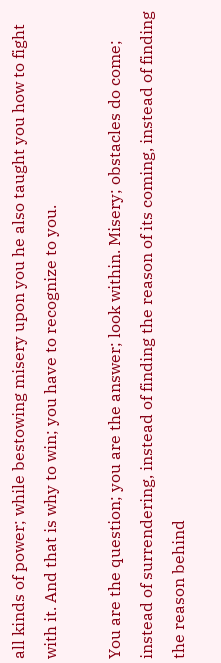all kinds of power; while bestowing misery upon you he also taught you how to fight with it. And that is why to win; you have to recognize to you.

You are the question; you are the answer; look within. Misery; obstacles do come; instead of surrendering, instead of finding the reason of its coming, instead of finding the reason behind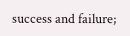success and failure;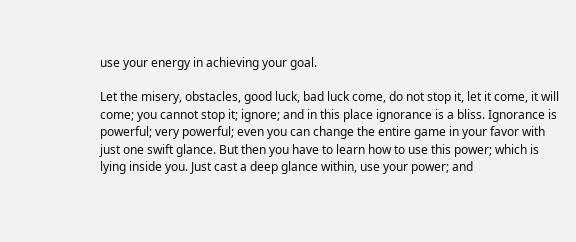use your energy in achieving your goal.

Let the misery, obstacles, good luck, bad luck come, do not stop it, let it come, it will come; you cannot stop it; ignore; and in this place ignorance is a bliss. Ignorance is powerful; very powerful; even you can change the entire game in your favor with just one swift glance. But then you have to learn how to use this power; which is lying inside you. Just cast a deep glance within, use your power; and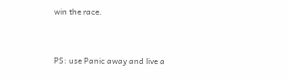win the race.


PS: use Panic away and live a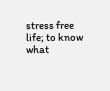stress free life; to know what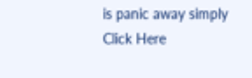is panic away simply Click Here